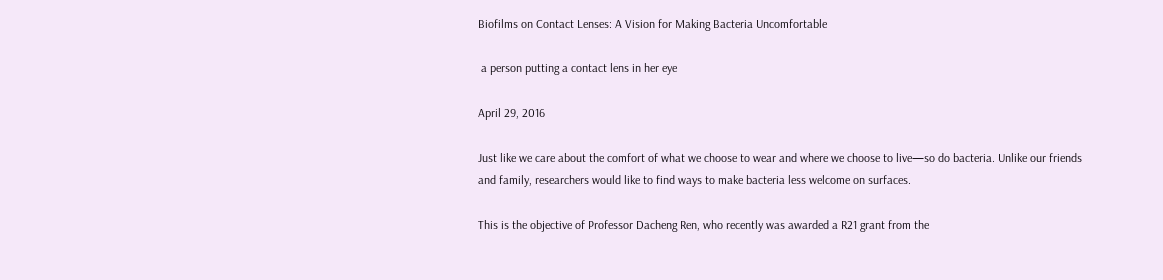Biofilms on Contact Lenses: A Vision for Making Bacteria Uncomfortable

 a person putting a contact lens in her eye

April 29, 2016

Just like we care about the comfort of what we choose to wear and where we choose to live—so do bacteria. Unlike our friends and family, researchers would like to find ways to make bacteria less welcome on surfaces.

This is the objective of Professor Dacheng Ren, who recently was awarded a R21 grant from the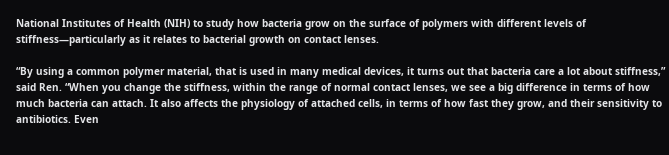National Institutes of Health (NIH) to study how bacteria grow on the surface of polymers with different levels of stiffness—particularly as it relates to bacterial growth on contact lenses.

“By using a common polymer material, that is used in many medical devices, it turns out that bacteria care a lot about stiffness,” said Ren. “When you change the stiffness, within the range of normal contact lenses, we see a big difference in terms of how much bacteria can attach. It also affects the physiology of attached cells, in terms of how fast they grow, and their sensitivity to antibiotics. Even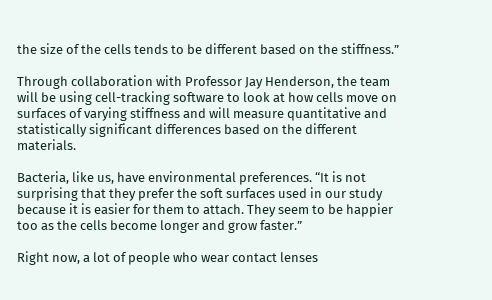the size of the cells tends to be different based on the stiffness.”

Through collaboration with Professor Jay Henderson, the team will be using cell-tracking software to look at how cells move on surfaces of varying stiffness and will measure quantitative and statistically significant differences based on the different materials.

Bacteria, like us, have environmental preferences. “It is not surprising that they prefer the soft surfaces used in our study because it is easier for them to attach. They seem to be happier too as the cells become longer and grow faster.”

Right now, a lot of people who wear contact lenses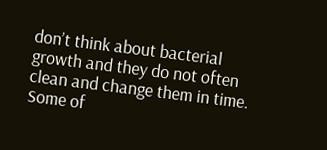don’t think about bacterial growth and they do not often clean and change them in time. Some of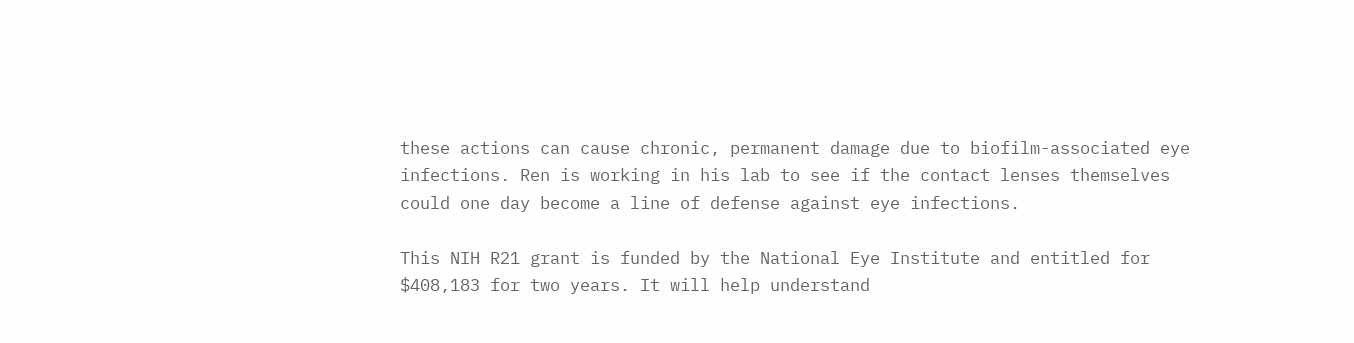these actions can cause chronic, permanent damage due to biofilm-associated eye infections. Ren is working in his lab to see if the contact lenses themselves could one day become a line of defense against eye infections.

This NIH R21 grant is funded by the National Eye Institute and entitled for $408,183 for two years. It will help understand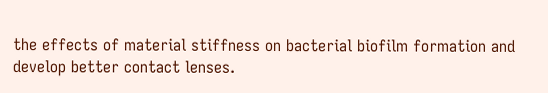the effects of material stiffness on bacterial biofilm formation and develop better contact lenses.